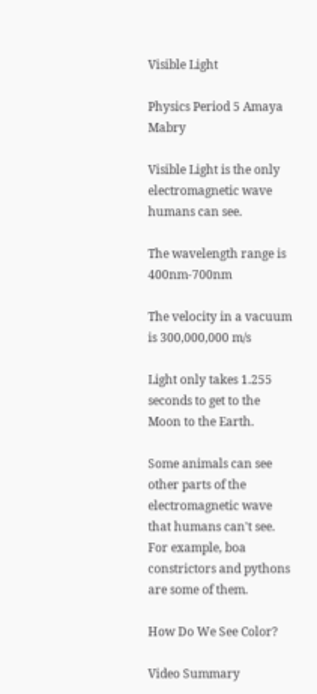Visible Light

Physics Period 5 Amaya Mabry

Visible Light is the only electromagnetic wave humans can see.

The wavelength range is 400nm-700nm

The velocity in a vacuum is 300,000,000 m/s

Light only takes 1.255 seconds to get to the Moon to the Earth.

Some animals can see other parts of the electromagnetic wave that humans can't see. For example, boa constrictors and pythons are some of them.

How Do We See Color?

Video Summary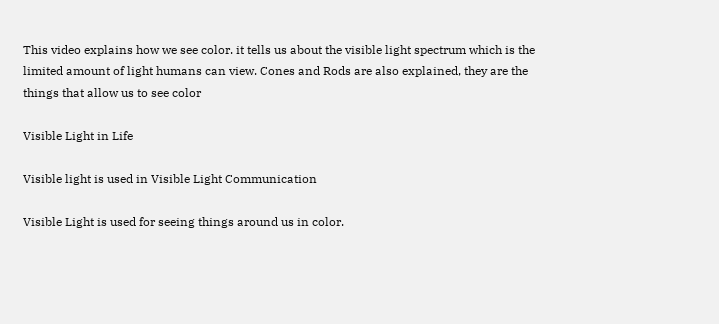This video explains how we see color. it tells us about the visible light spectrum which is the limited amount of light humans can view. Cones and Rods are also explained, they are the things that allow us to see color

Visible Light in Life

Visible light is used in Visible Light Communication

Visible Light is used for seeing things around us in color.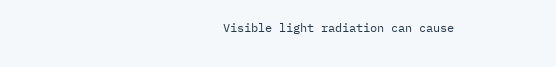Visible light radiation can cause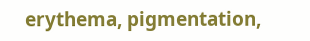erythema, pigmentation,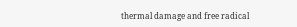thermal damage and free radical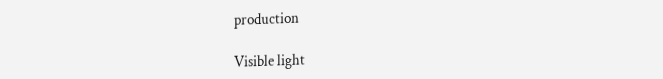production

Visible light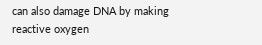can also damage DNA by making reactive oxygen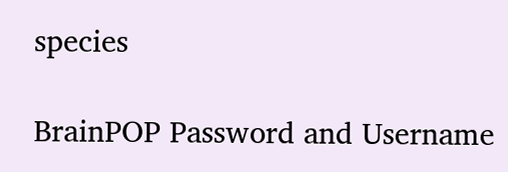species

BrainPOP Password and Username